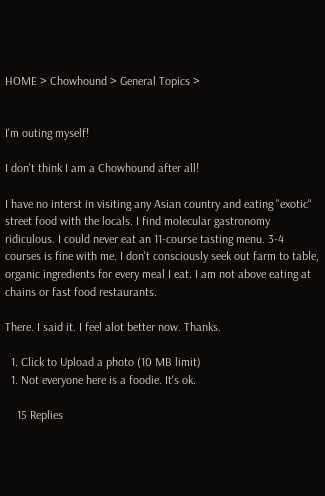HOME > Chowhound > General Topics >


I'm outing myself!

I don't think I am a Chowhound after all!

I have no interst in visiting any Asian country and eating "exotic" street food with the locals. I find molecular gastronomy ridiculous. I could never eat an 11-course tasting menu. 3-4 courses is fine with me. I don't consciously seek out farm to table, organic ingredients for every meal I eat. I am not above eating at chains or fast food restaurants.

There. I said it. I feel alot better now. Thanks.

  1. Click to Upload a photo (10 MB limit)
  1. Not everyone here is a foodie. It's ok.

    15 Replies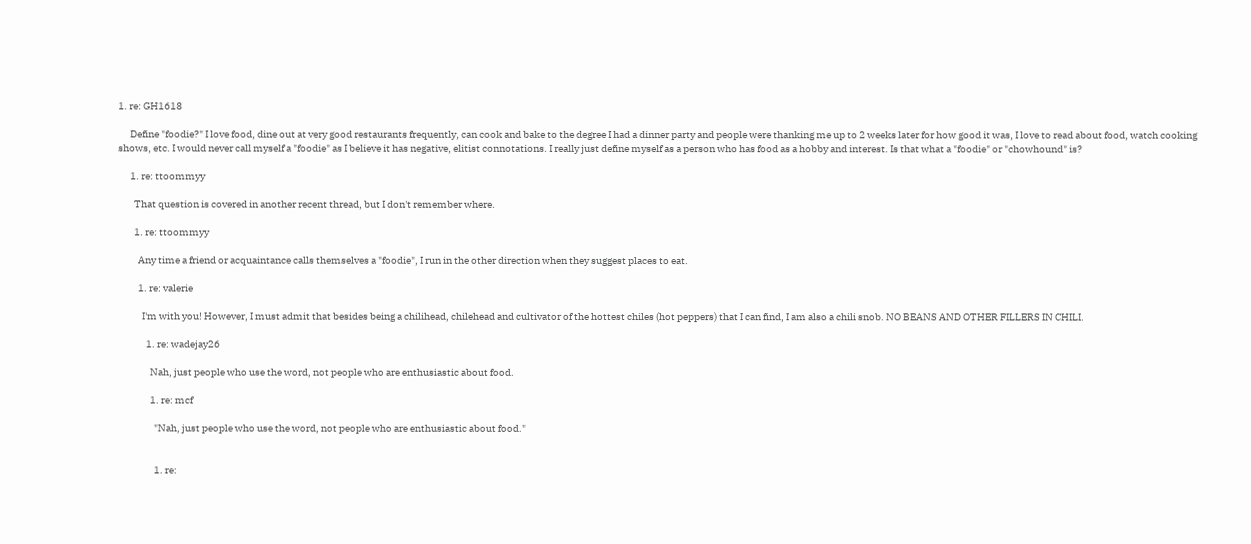1. re: GH1618

      Define "foodie?" I love food, dine out at very good restaurants frequently, can cook and bake to the degree I had a dinner party and people were thanking me up to 2 weeks later for how good it was, I love to read about food, watch cooking shows, etc. I would never call myself a "foodie" as I believe it has negative, elitist connotations. I really just define myself as a person who has food as a hobby and interest. Is that what a "foodie" or "chowhound" is?

      1. re: ttoommyy

        That question is covered in another recent thread, but I don't remember where.

        1. re: ttoommyy

          Any time a friend or acquaintance calls themselves a "foodie", I run in the other direction when they suggest places to eat.

          1. re: valerie

            I'm with you! However, I must admit that besides being a chilihead, chilehead and cultivator of the hottest chiles (hot peppers) that I can find, I am also a chili snob. NO BEANS AND OTHER FILLERS IN CHILI.

              1. re: wadejay26

                Nah, just people who use the word, not people who are enthusiastic about food.

                1. re: mcf

                  "Nah, just people who use the word, not people who are enthusiastic about food."


                  1. re: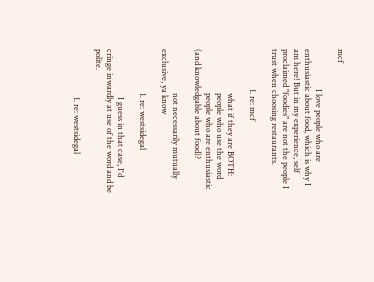mcf

                    I love people who are enthusiastic about food, which is why I am here! But in my experience, self proclaimed "foodies" are not the people I trust when choosing restaurants.

                    1. re: mcf

                      what if they are BOTH:
                      people who use the word
                      people who are enthusiastic (and knowledgable about food)?

                      not necessarily mutually exclusive, ya know

                      1. re: westsidegal

                        I guess in that case, I'd cringe inwardly at use of the word and be polite.

                        1. re: westsidegal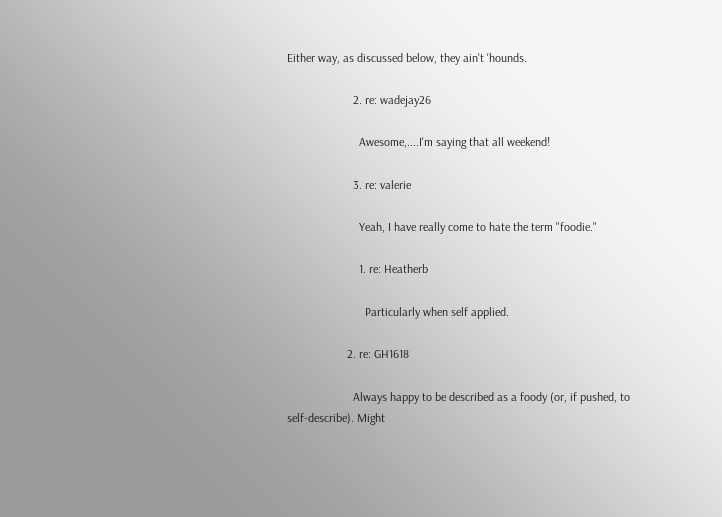Either way, as discussed below, they ain't 'hounds.

                      2. re: wadejay26

                        Awesome,....I'm saying that all weekend!

                      3. re: valerie

                        Yeah, I have really come to hate the term "foodie."

                        1. re: Heatherb

                          Particularly when self applied.

                    2. re: GH1618

                      Always happy to be described as a foody (or, if pushed, to self-describe). Might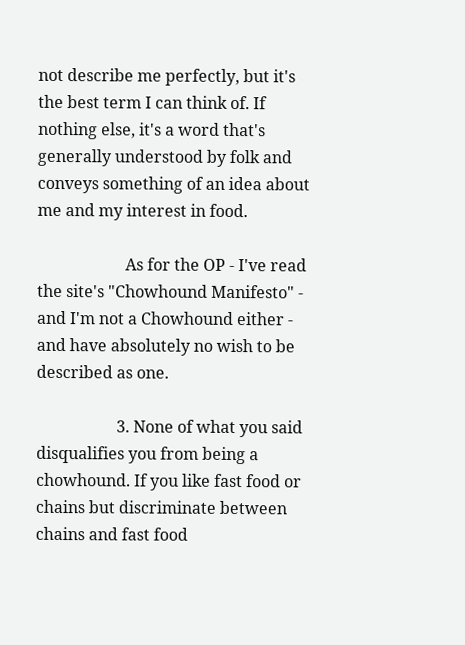not describe me perfectly, but it's the best term I can think of. If nothing else, it's a word that's generally understood by folk and conveys something of an idea about me and my interest in food.

                      As for the OP - I've read the site's "Chowhound Manifesto" - and I'm not a Chowhound either - and have absolutely no wish to be described as one.

                    3. None of what you said disqualifies you from being a chowhound. If you like fast food or chains but discriminate between chains and fast food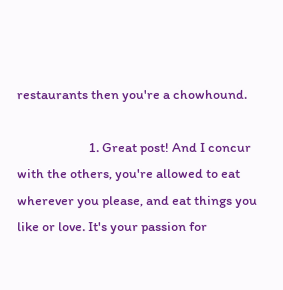restaurants then you're a chowhound.

                        1. Great post! And I concur with the others, you're allowed to eat wherever you please, and eat things you like or love. It's your passion for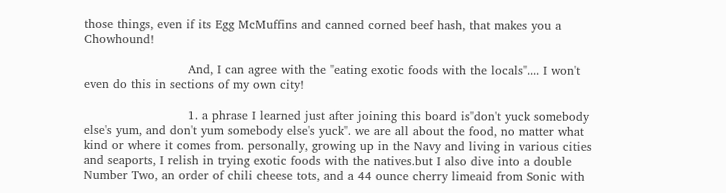those things, even if its Egg McMuffins and canned corned beef hash, that makes you a Chowhound!

                          And, I can agree with the "eating exotic foods with the locals".... I won't even do this in sections of my own city!

                          1. a phrase I learned just after joining this board is"don't yuck somebody else's yum, and don't yum somebody else's yuck". we are all about the food, no matter what kind or where it comes from. personally, growing up in the Navy and living in various cities and seaports, I relish in trying exotic foods with the natives.but I also dive into a double Number Two, an order of chili cheese tots, and a 44 ounce cherry limeaid from Sonic with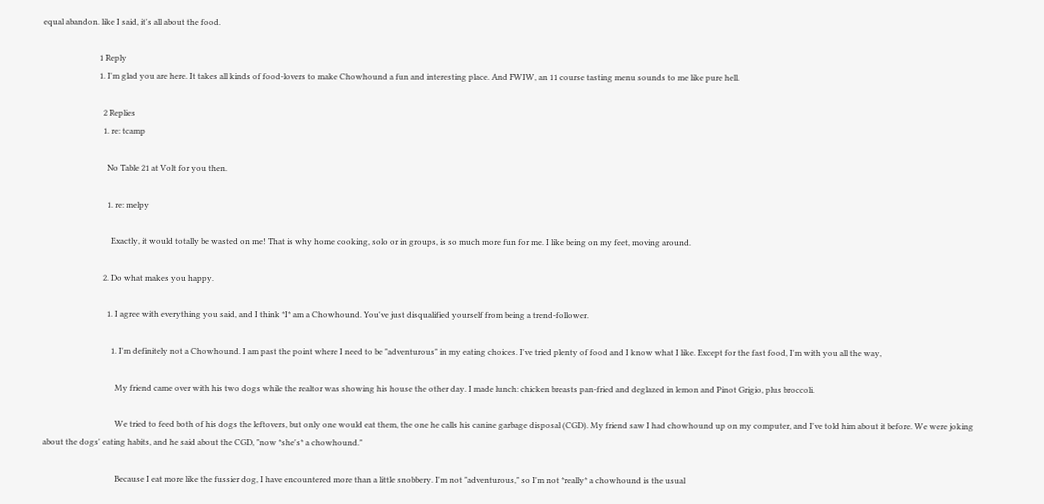equal abandon. like I said, it's all about the food.

                            1 Reply
                            1. I'm glad you are here. It takes all kinds of food-lovers to make Chowhound a fun and interesting place. And FWIW, an 11 course tasting menu sounds to me like pure hell.

                              2 Replies
                              1. re: tcamp

                                No Table 21 at Volt for you then.

                                1. re: melpy

                                  Exactly, it would totally be wasted on me! That is why home cooking, solo or in groups, is so much more fun for me. I like being on my feet, moving around.

                              2. Do what makes you happy.

                                1. I agree with everything you said, and I think *I* am a Chowhound. You've just disqualified yourself from being a trend-follower.

                                  1. I'm definitely not a Chowhound. I am past the point where I need to be "adventurous" in my eating choices. I've tried plenty of food and I know what I like. Except for the fast food, I'm with you all the way,

                                    My friend came over with his two dogs while the realtor was showing his house the other day. I made lunch: chicken breasts pan-fried and deglazed in lemon and Pinot Grigio, plus broccoli.

                                    We tried to feed both of his dogs the leftovers, but only one would eat them, the one he calls his canine garbage disposal (CGD). My friend saw I had chowhound up on my computer, and I've told him about it before. We were joking about the dogs' eating habits, and he said about the CGD, "now *she's* a chowhound."

                                    Because I eat more like the fussier dog, I have encountered more than a little snobbery. I'm not "adventurous," so I'm not *really* a chowhound is the usual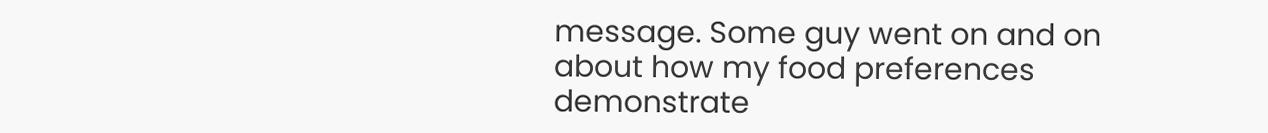message. Some guy went on and on about how my food preferences demonstrate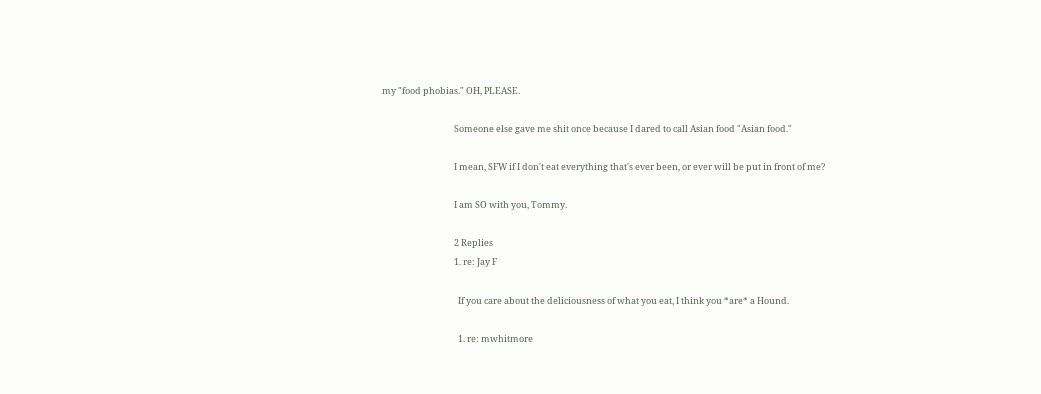my "food phobias." OH, PLEASE.

                                    Someone else gave me shit once because I dared to call Asian food "Asian food."

                                    I mean, SFW if I don't eat everything that's ever been, or ever will be put in front of me?

                                    I am SO with you, Tommy.

                                    2 Replies
                                    1. re: Jay F

                                      If you care about the deliciousness of what you eat, I think you *are* a Hound.

                                      1. re: mwhitmore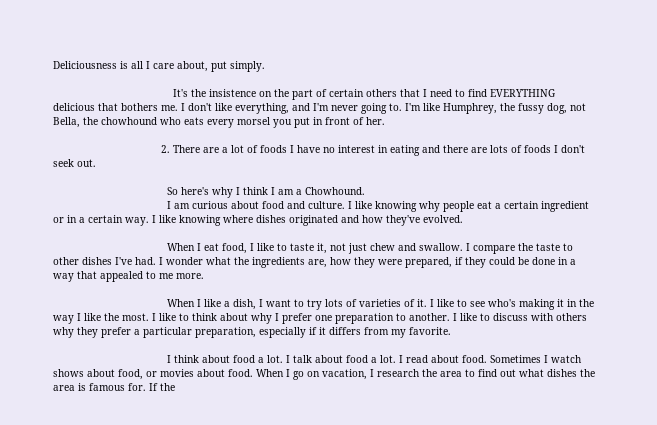Deliciousness is all I care about, put simply.

                                        It's the insistence on the part of certain others that I need to find EVERYTHING delicious that bothers me. I don't like everything, and I'm never going to. I'm like Humphrey, the fussy dog, not Bella, the chowhound who eats every morsel you put in front of her.

                                    2. There are a lot of foods I have no interest in eating and there are lots of foods I don't seek out.

                                      So here's why I think I am a Chowhound.
                                      I am curious about food and culture. I like knowing why people eat a certain ingredient or in a certain way. I like knowing where dishes originated and how they've evolved.

                                      When I eat food, I like to taste it, not just chew and swallow. I compare the taste to other dishes I've had. I wonder what the ingredients are, how they were prepared, if they could be done in a way that appealed to me more.

                                      When I like a dish, I want to try lots of varieties of it. I like to see who's making it in the way I like the most. I like to think about why I prefer one preparation to another. I like to discuss with others why they prefer a particular preparation, especially if it differs from my favorite.

                                      I think about food a lot. I talk about food a lot. I read about food. Sometimes I watch shows about food, or movies about food. When I go on vacation, I research the area to find out what dishes the area is famous for. If the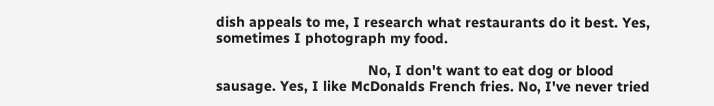dish appeals to me, I research what restaurants do it best. Yes, sometimes I photograph my food.

                                      No, I don't want to eat dog or blood sausage. Yes, I like McDonalds French fries. No, I've never tried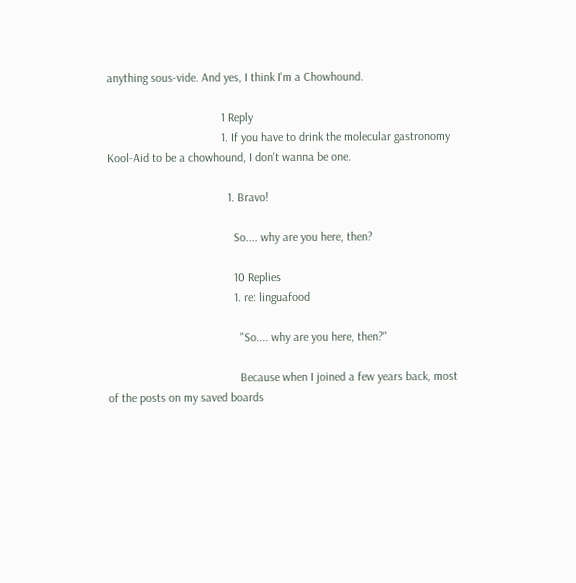anything sous-vide. And yes, I think I'm a Chowhound.

                                      1 Reply
                                      1. If you have to drink the molecular gastronomy Kool-Aid to be a chowhound, I don't wanna be one.

                                        1. Bravo!

                                          So.... why are you here, then?

                                          10 Replies
                                          1. re: linguafood

                                            "So.... why are you here, then?"

                                            Because when I joined a few years back, most of the posts on my saved boards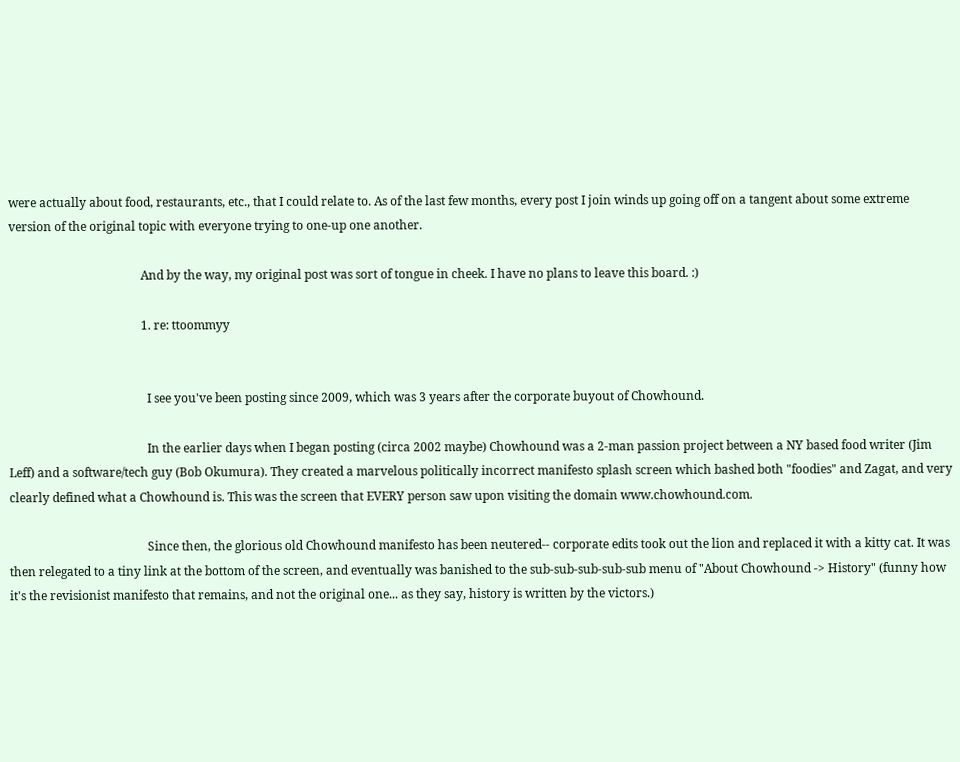were actually about food, restaurants, etc., that I could relate to. As of the last few months, every post I join winds up going off on a tangent about some extreme version of the original topic with everyone trying to one-up one another.

                                            And by the way, my original post was sort of tongue in cheek. I have no plans to leave this board. :)

                                            1. re: ttoommyy


                                              I see you've been posting since 2009, which was 3 years after the corporate buyout of Chowhound.

                                              In the earlier days when I began posting (circa 2002 maybe) Chowhound was a 2-man passion project between a NY based food writer (Jim Leff) and a software/tech guy (Bob Okumura). They created a marvelous politically incorrect manifesto splash screen which bashed both "foodies" and Zagat, and very clearly defined what a Chowhound is. This was the screen that EVERY person saw upon visiting the domain www.chowhound.com.

                                              Since then, the glorious old Chowhound manifesto has been neutered-- corporate edits took out the lion and replaced it with a kitty cat. It was then relegated to a tiny link at the bottom of the screen, and eventually was banished to the sub-sub-sub-sub-sub menu of "About Chowhound -> History" (funny how it's the revisionist manifesto that remains, and not the original one... as they say, history is written by the victors.)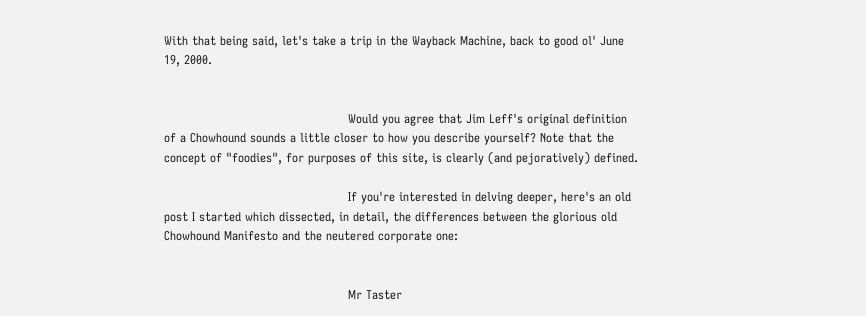With that being said, let's take a trip in the Wayback Machine, back to good ol' June 19, 2000.


                                              Would you agree that Jim Leff's original definition of a Chowhound sounds a little closer to how you describe yourself? Note that the concept of "foodies", for purposes of this site, is clearly (and pejoratively) defined.

                                              If you're interested in delving deeper, here's an old post I started which dissected, in detail, the differences between the glorious old Chowhound Manifesto and the neutered corporate one:


                                              Mr Taster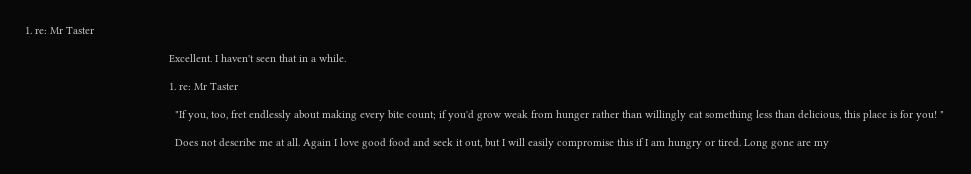1. re: Mr Taster

                                                Excellent. I haven't seen that in a while.

                                                1. re: Mr Taster

                                                  "If you, too, fret endlessly about making every bite count; if you'd grow weak from hunger rather than willingly eat something less than delicious, this place is for you! "

                                                  Does not describe me at all. Again I love good food and seek it out, but I will easily compromise this if I am hungry or tired. Long gone are my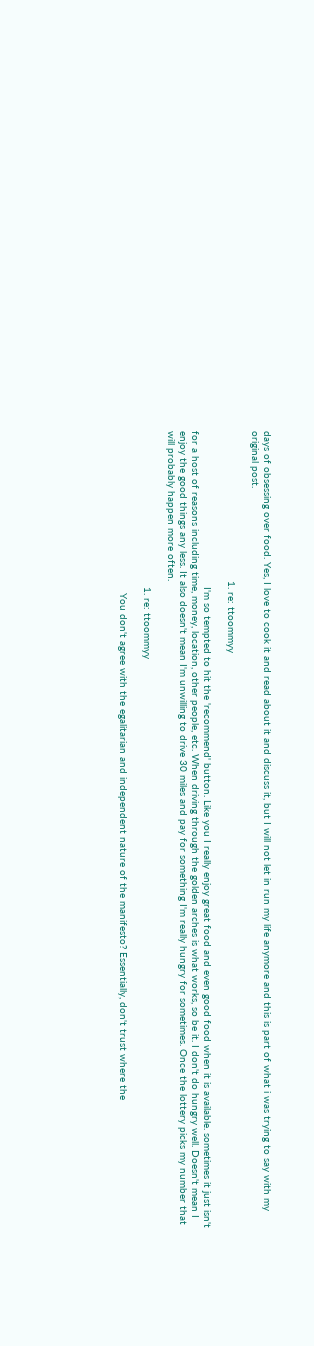days of obsessing over food. Yes, I love to cook it and read about it and discuss it, but I will not let in run my life anymore and this is part of what i was trying to say with my original post.

                                                  1. re: ttoommyy

                                                    I'm so tempted to hit the 'recommend' button. Like you I really enjoy great food and even good food when it is available. sometimes it just isn't for a host of reasons including time, money, location, other people, etc. When driving through the golden arches is what works, so be it. I don't do hungry well. Doesn't mean I enjoy the good things any less. It also doesn't mean I'm unwilling to drive 30 miles and pay for something I'm really hungry for sometimes. Once the lottery picks my number that will probably happen more often.

                                                    1. re: ttoommyy

                                                      You don't agree with the egalitarian and independent nature of the manifesto? Essentially, don't trust where the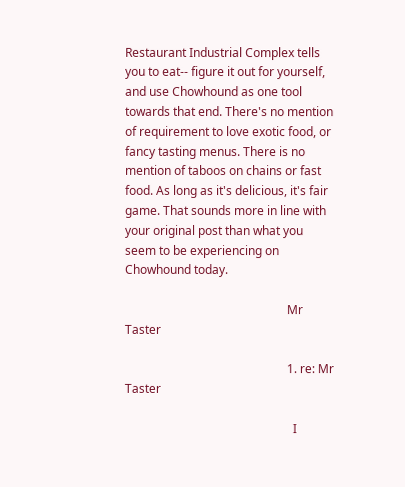Restaurant Industrial Complex tells you to eat-- figure it out for yourself, and use Chowhound as one tool towards that end. There's no mention of requirement to love exotic food, or fancy tasting menus. There is no mention of taboos on chains or fast food. As long as it's delicious, it's fair game. That sounds more in line with your original post than what you seem to be experiencing on Chowhound today.

                                                      Mr Taster

                                                      1. re: Mr Taster

                                                        I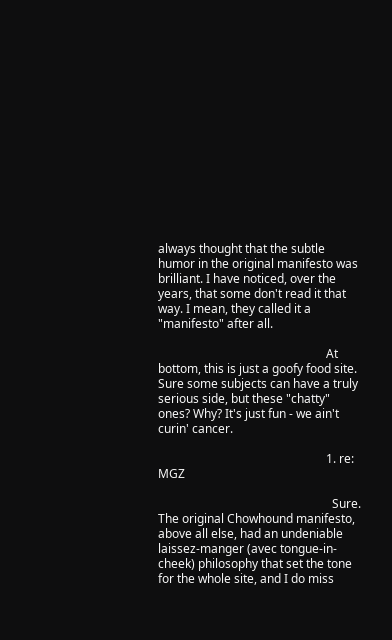always thought that the subtle humor in the original manifesto was brilliant. I have noticed, over the years, that some don't read it that way. I mean, they called it a "manifesto" after all.

                                                        At bottom, this is just a goofy food site. Sure some subjects can have a truly serious side, but these "chatty" ones? Why? It's just fun - we ain't curin' cancer.

                                                        1. re: MGZ

                                                          Sure. The original Chowhound manifesto, above all else, had an undeniable laissez-manger (avec tongue-in-cheek) philosophy that set the tone for the whole site, and I do miss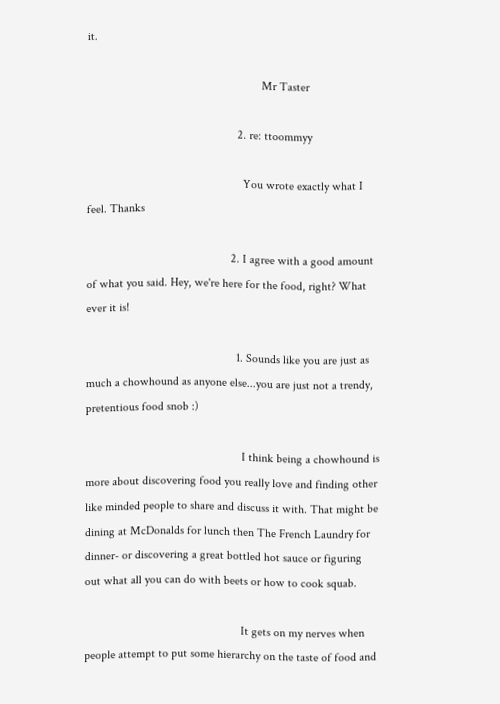it.

                                                          Mr Taster

                                                  2. re: ttoommyy

                                                    You wrote exactly what I feel. Thanks

                                                2. I agree with a good amount of what you said. Hey, we're here for the food, right? What ever it is!

                                                  1. Sounds like you are just as much a chowhound as anyone else...you are just not a trendy, pretentious food snob :)

                                                    I think being a chowhound is more about discovering food you really love and finding other like minded people to share and discuss it with. That might be dining at McDonalds for lunch then The French Laundry for dinner- or discovering a great bottled hot sauce or figuring out what all you can do with beets or how to cook squab.

                                                    It gets on my nerves when people attempt to put some hierarchy on the taste of food and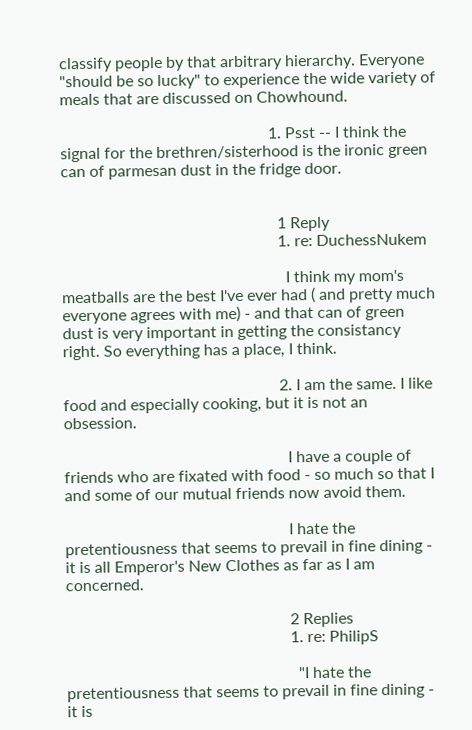classify people by that arbitrary hierarchy. Everyone "should be so lucky" to experience the wide variety of meals that are discussed on Chowhound.

                                                    1. Psst -- I think the signal for the brethren/sisterhood is the ironic green can of parmesan dust in the fridge door.


                                                      1 Reply
                                                      1. re: DuchessNukem

                                                        I think my mom's meatballs are the best I've ever had ( and pretty much everyone agrees with me) - and that can of green dust is very important in getting the consistancy right. So everything has a place, I think.

                                                      2. I am the same. I like food and especially cooking, but it is not an obsession.

                                                        I have a couple of friends who are fixated with food - so much so that I and some of our mutual friends now avoid them.

                                                        I hate the pretentiousness that seems to prevail in fine dining - it is all Emperor's New Clothes as far as I am concerned.

                                                        2 Replies
                                                        1. re: PhilipS

                                                          "I hate the pretentiousness that seems to prevail in fine dining - it is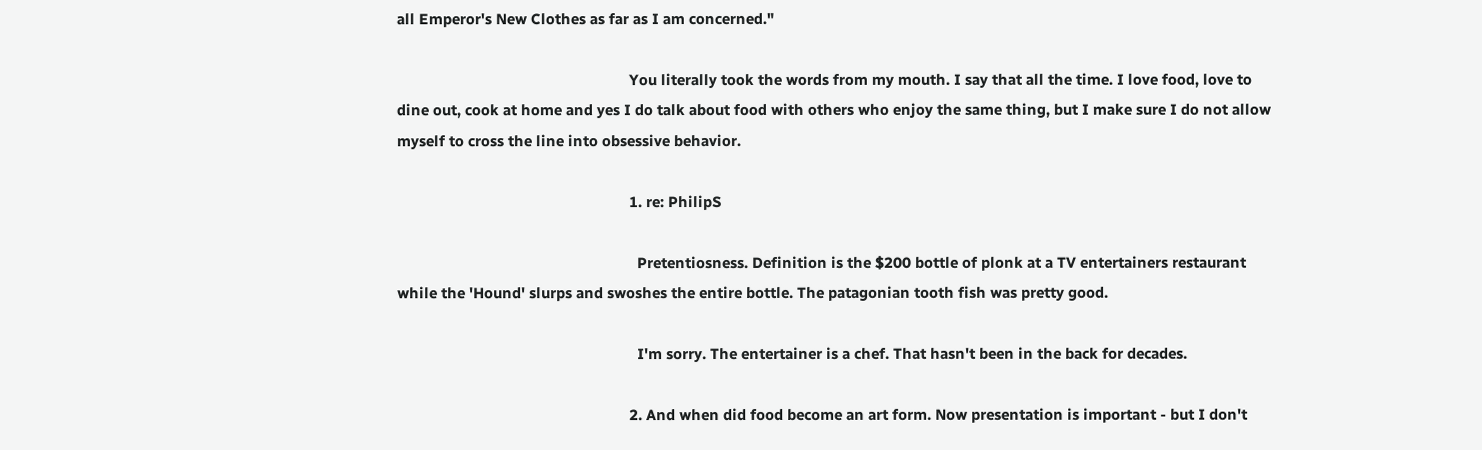all Emperor's New Clothes as far as I am concerned."

                                                          You literally took the words from my mouth. I say that all the time. I love food, love to dine out, cook at home and yes I do talk about food with others who enjoy the same thing, but I make sure I do not allow myself to cross the line into obsessive behavior.

                                                          1. re: PhilipS

                                                            Pretentiosness. Definition is the $200 bottle of plonk at a TV entertainers restaurant while the 'Hound' slurps and swoshes the entire bottle. The patagonian tooth fish was pretty good.

                                                            I'm sorry. The entertainer is a chef. That hasn't been in the back for decades.

                                                          2. And when did food become an art form. Now presentation is important - but I don't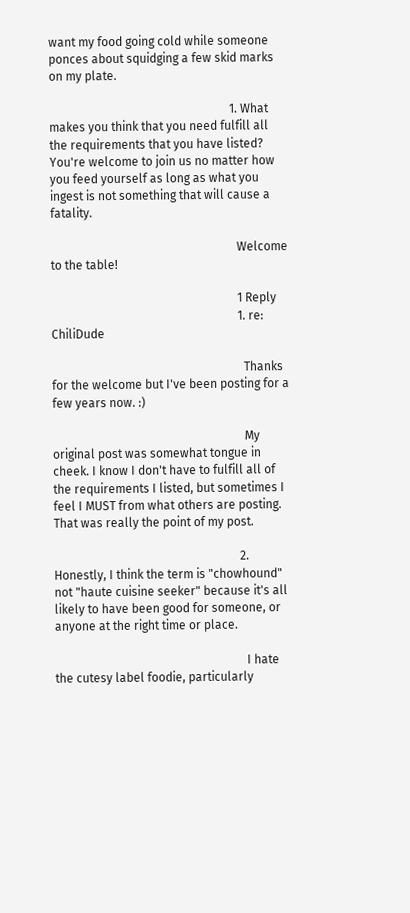want my food going cold while someone ponces about squidging a few skid marks on my plate.

                                                            1. What makes you think that you need fulfill all the requirements that you have listed? You're welcome to join us no matter how you feed yourself as long as what you ingest is not something that will cause a fatality.

                                                              Welcome to the table!

                                                              1 Reply
                                                              1. re: ChiliDude

                                                                Thanks for the welcome but I've been posting for a few years now. :)

                                                                My original post was somewhat tongue in cheek. I know I don't have to fulfill all of the requirements I listed, but sometimes I feel I MUST from what others are posting. That was really the point of my post.

                                                              2. Honestly, I think the term is "chowhound" not "haute cuisine seeker" because it's all likely to have been good for someone, or anyone at the right time or place.

                                                                I hate the cutesy label foodie, particularly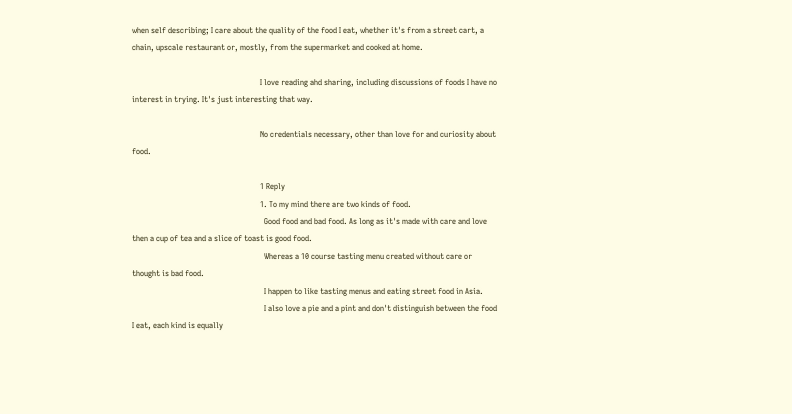when self describing; I care about the quality of the food I eat, whether it's from a street cart, a chain, upscale restaurant or, mostly, from the supermarket and cooked at home.

                                                                I love reading ahd sharing, including discussions of foods I have no interest in trying. It's just interesting that way.

                                                                No credentials necessary, other than love for and curiosity about food.

                                                                1 Reply
                                                                1. To my mind there are two kinds of food.
                                                                  Good food and bad food. As long as it's made with care and love then a cup of tea and a slice of toast is good food.
                                                                  Whereas a 10 course tasting menu created without care or thought is bad food.
                                                                  I happen to like tasting menus and eating street food in Asia.
                                                                  I also love a pie and a pint and don't distinguish between the food I eat, each kind is equally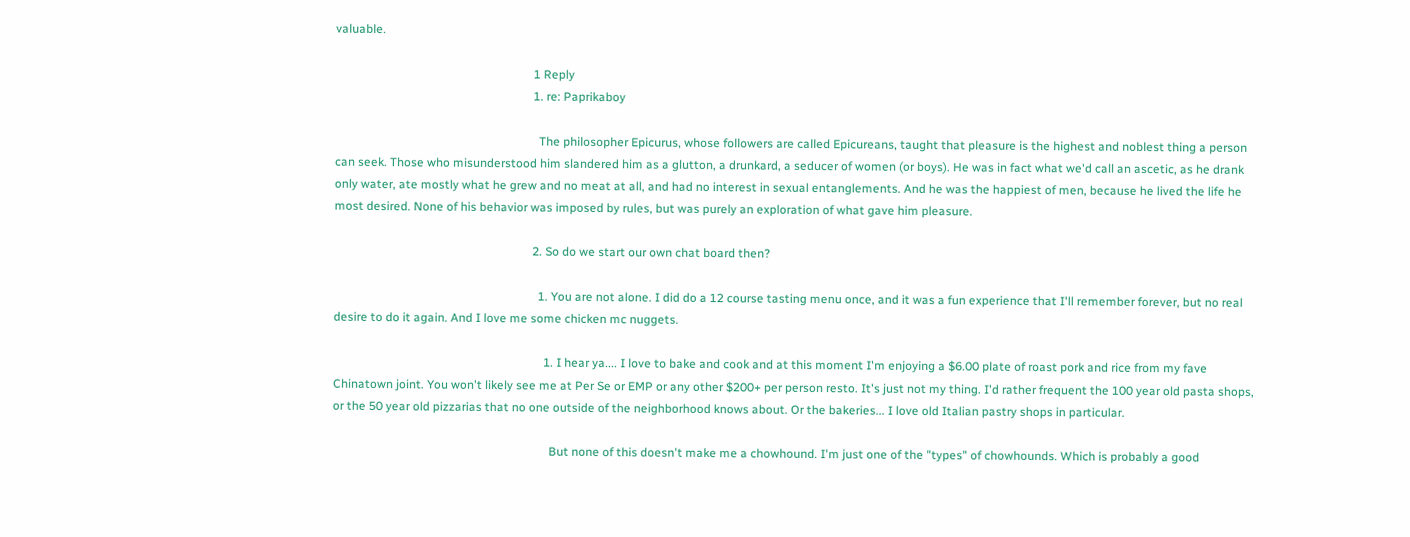valuable.

                                                                  1 Reply
                                                                  1. re: Paprikaboy

                                                                    The philosopher Epicurus, whose followers are called Epicureans, taught that pleasure is the highest and noblest thing a person can seek. Those who misunderstood him slandered him as a glutton, a drunkard, a seducer of women (or boys). He was in fact what we'd call an ascetic, as he drank only water, ate mostly what he grew and no meat at all, and had no interest in sexual entanglements. And he was the happiest of men, because he lived the life he most desired. None of his behavior was imposed by rules, but was purely an exploration of what gave him pleasure.

                                                                  2. So do we start our own chat board then?

                                                                    1. You are not alone. I did do a 12 course tasting menu once, and it was a fun experience that I'll remember forever, but no real desire to do it again. And I love me some chicken mc nuggets.

                                                                      1. I hear ya.... I love to bake and cook and at this moment I'm enjoying a $6.00 plate of roast pork and rice from my fave Chinatown joint. You won't likely see me at Per Se or EMP or any other $200+ per person resto. It's just not my thing. I'd rather frequent the 100 year old pasta shops, or the 50 year old pizzarias that no one outside of the neighborhood knows about. Or the bakeries... I love old Italian pastry shops in particular.

                                                                        But none of this doesn't make me a chowhound. I'm just one of the "types" of chowhounds. Which is probably a good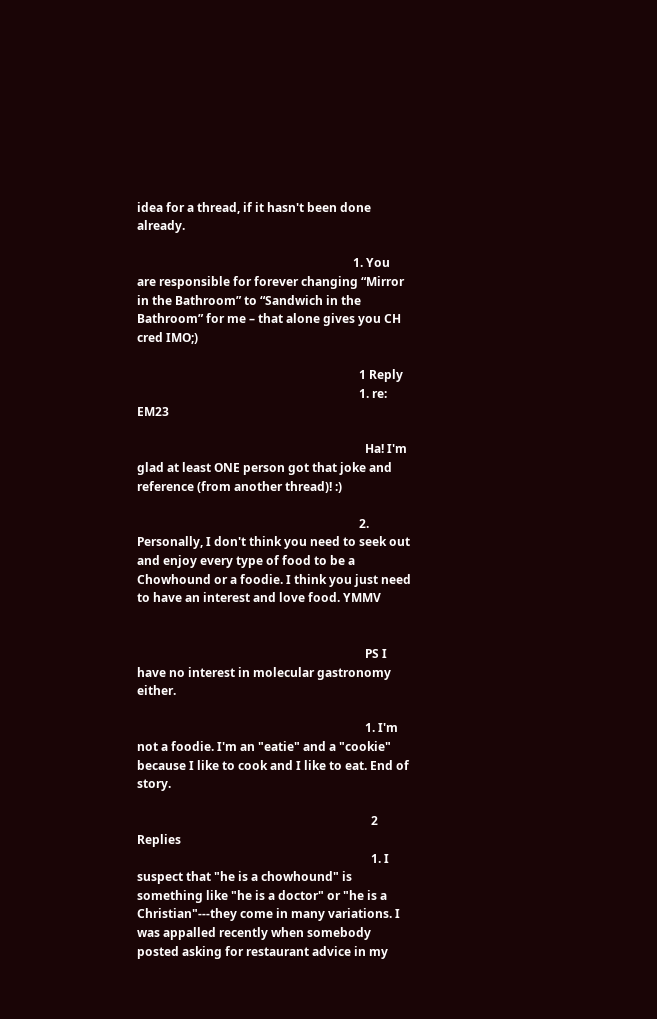idea for a thread, if it hasn't been done already.

                                                                        1. You are responsible for forever changing “Mirror in the Bathroom” to “Sandwich in the Bathroom” for me – that alone gives you CH cred IMO;)

                                                                          1 Reply
                                                                          1. re: EM23

                                                                            Ha! I'm glad at least ONE person got that joke and reference (from another thread)! :)

                                                                          2. Personally, I don't think you need to seek out and enjoy every type of food to be a Chowhound or a foodie. I think you just need to have an interest and love food. YMMV


                                                                            PS I have no interest in molecular gastronomy either.

                                                                            1. I'm not a foodie. I'm an "eatie" and a "cookie" because I like to cook and I like to eat. End of story.

                                                                              2 Replies
                                                                              1. I suspect that "he is a chowhound" is something like "he is a doctor" or "he is a Christian"---they come in many variations. I was appalled recently when somebody posted asking for restaurant advice in my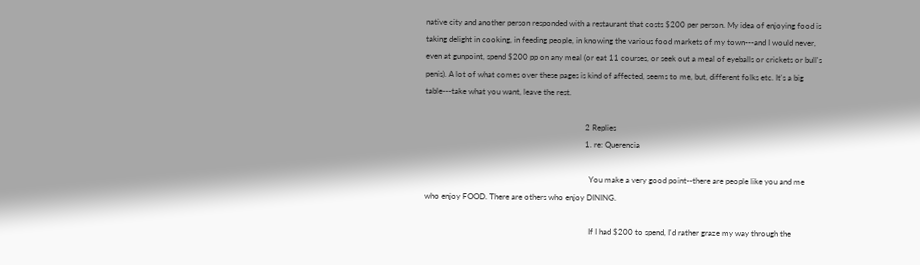native city and another person responded with a restaurant that costs $200 per person. My idea of enjoying food is taking delight in cooking, in feeding people, in knowing the various food markets of my town---and I would never, even at gunpoint, spend $200 pp on any meal (or eat 11 courses, or seek out a meal of eyeballs or crickets or bull's penis). A lot of what comes over these pages is kind of affected, seems to me, but, different folks etc. It's a big table---take what you want, leave the rest.

                                                                                2 Replies
                                                                                1. re: Querencia

                                                                                  You make a very good point--there are people like you and me who enjoy FOOD. There are others who enjoy DINING.

                                                                                  If I had $200 to spend, I'd rather graze my way through the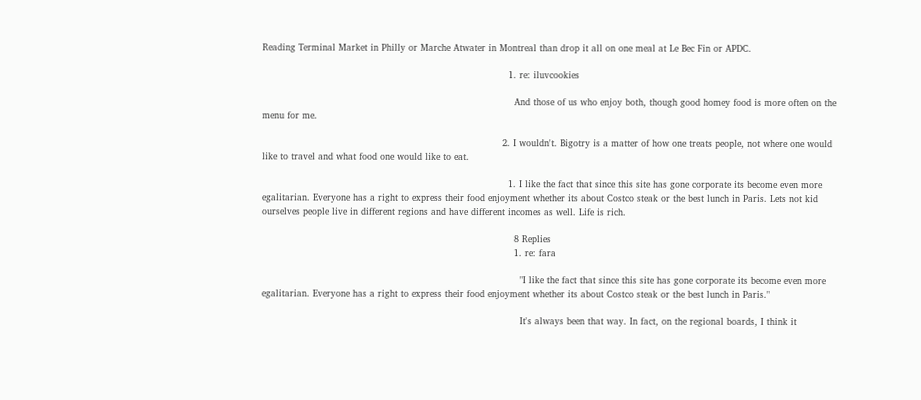Reading Terminal Market in Philly or Marche Atwater in Montreal than drop it all on one meal at Le Bec Fin or APDC.

                                                                                  1. re: iluvcookies

                                                                                    And those of us who enjoy both, though good homey food is more often on the menu for me.

                                                                                2. I wouldn't. Bigotry is a matter of how one treats people, not where one would like to travel and what food one would like to eat.

                                                                                  1. I like the fact that since this site has gone corporate its become even more egalitarian. Everyone has a right to express their food enjoyment whether its about Costco steak or the best lunch in Paris. Lets not kid ourselves people live in different regions and have different incomes as well. Life is rich.

                                                                                    8 Replies
                                                                                    1. re: fara

                                                                                      "I like the fact that since this site has gone corporate its become even more egalitarian. Everyone has a right to express their food enjoyment whether its about Costco steak or the best lunch in Paris."

                                                                                      It's always been that way. In fact, on the regional boards, I think it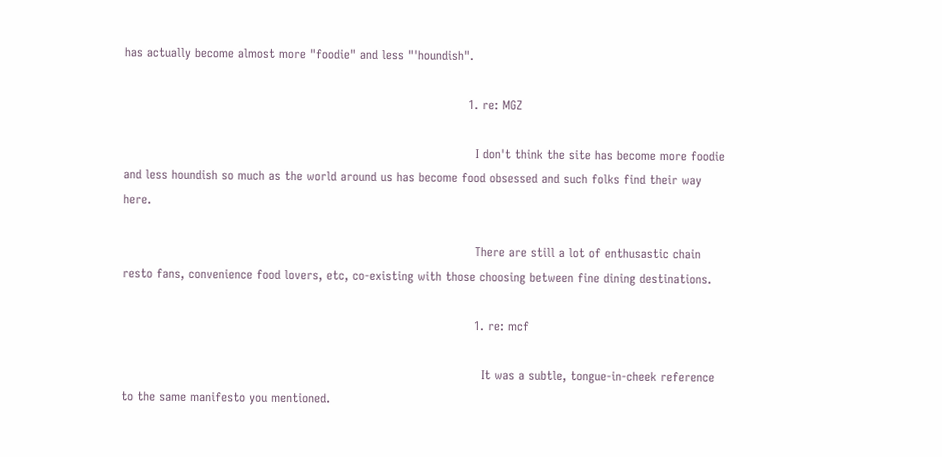has actually become almost more "foodie" and less "'houndish".

                                                                                      1. re: MGZ

                                                                                        I don't think the site has become more foodie and less houndish so much as the world around us has become food obsessed and such folks find their way here.

                                                                                        There are still a lot of enthusastic chain resto fans, convenience food lovers, etc, co-existing with those choosing between fine dining destinations.

                                                                                        1. re: mcf

                                                                                          It was a subtle, tongue-in-cheek reference to the same manifesto you mentioned.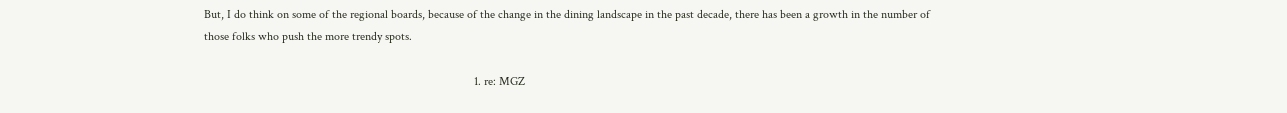But, I do think on some of the regional boards, because of the change in the dining landscape in the past decade, there has been a growth in the number of those folks who push the more trendy spots.

                                                                                          1. re: MGZ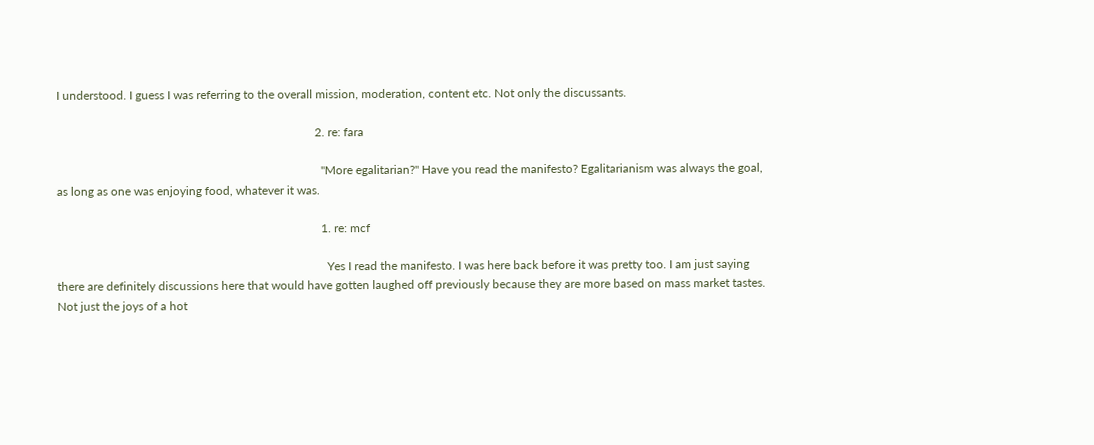I understood. I guess I was referring to the overall mission, moderation, content etc. Not only the discussants.

                                                                                      2. re: fara

                                                                                        "More egalitarian?" Have you read the manifesto? Egalitarianism was always the goal, as long as one was enjoying food, whatever it was.

                                                                                        1. re: mcf

                                                                                          Yes I read the manifesto. I was here back before it was pretty too. I am just saying there are definitely discussions here that would have gotten laughed off previously because they are more based on mass market tastes. Not just the joys of a hot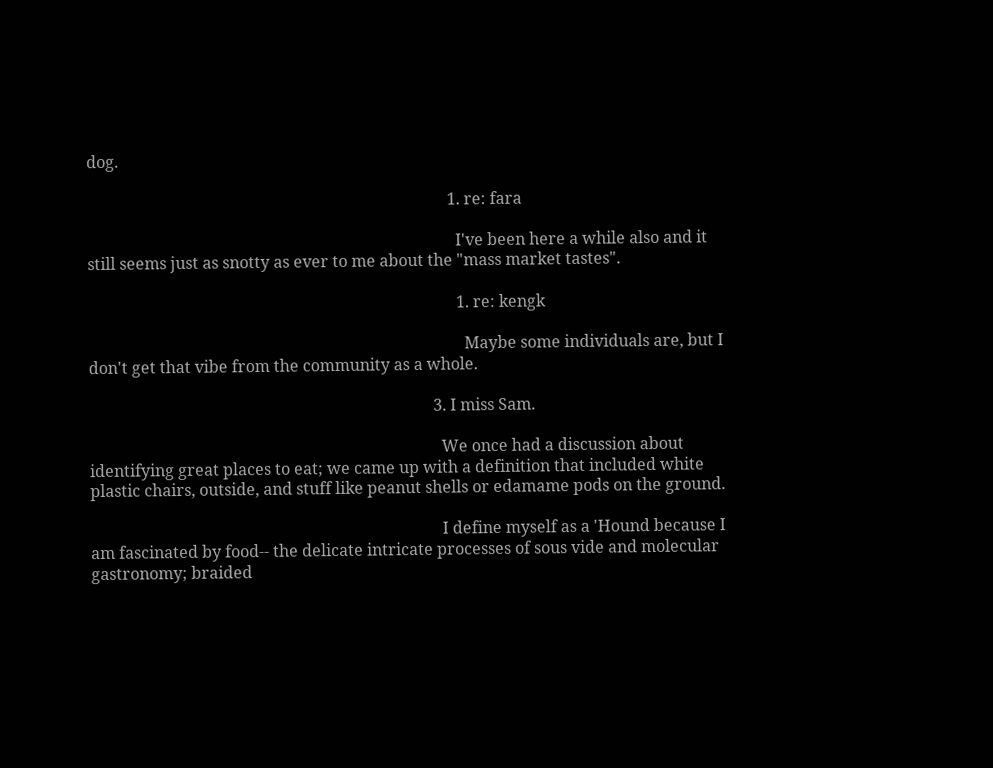dog.

                                                                                          1. re: fara

                                                                                            I've been here a while also and it still seems just as snotty as ever to me about the "mass market tastes".

                                                                                            1. re: kengk

                                                                                              Maybe some individuals are, but I don't get that vibe from the community as a whole.

                                                                                      3. I miss Sam.

                                                                                        We once had a discussion about identifying great places to eat; we came up with a definition that included white plastic chairs, outside, and stuff like peanut shells or edamame pods on the ground.

                                                                                        I define myself as a 'Hound because I am fascinated by food-- the delicate intricate processes of sous vide and molecular gastronomy; braided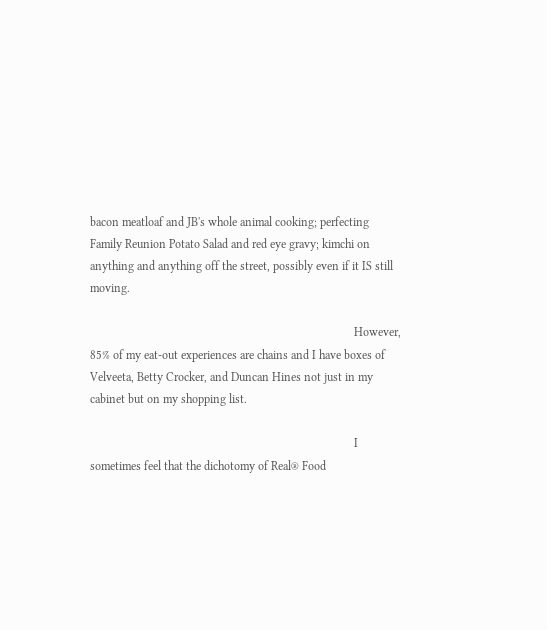bacon meatloaf and JB's whole animal cooking; perfecting Family Reunion Potato Salad and red eye gravy; kimchi on anything and anything off the street, possibly even if it IS still moving.

                                                                                        However, 85% of my eat-out experiences are chains and I have boxes of Velveeta, Betty Crocker, and Duncan Hines not just in my cabinet but on my shopping list.

                                                                                        I sometimes feel that the dichotomy of Real® Food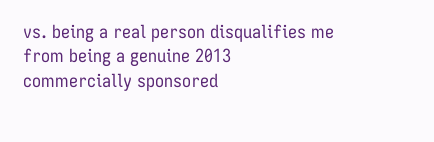vs. being a real person disqualifies me from being a genuine 2013 commercially sponsored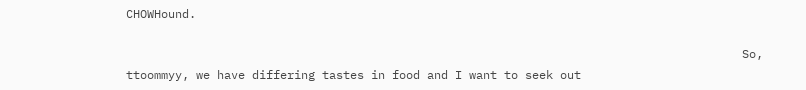CHOWHound.

                                                                                        So, ttoommyy, we have differing tastes in food and I want to seek out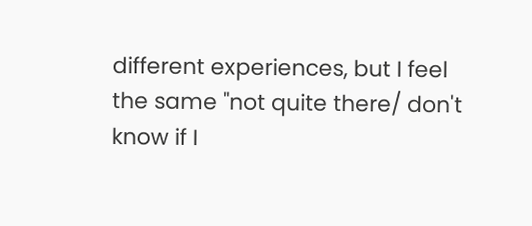different experiences, but I feel the same "not quite there/ don't know if I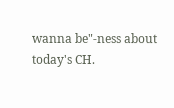wanna be"-ness about today's CH.